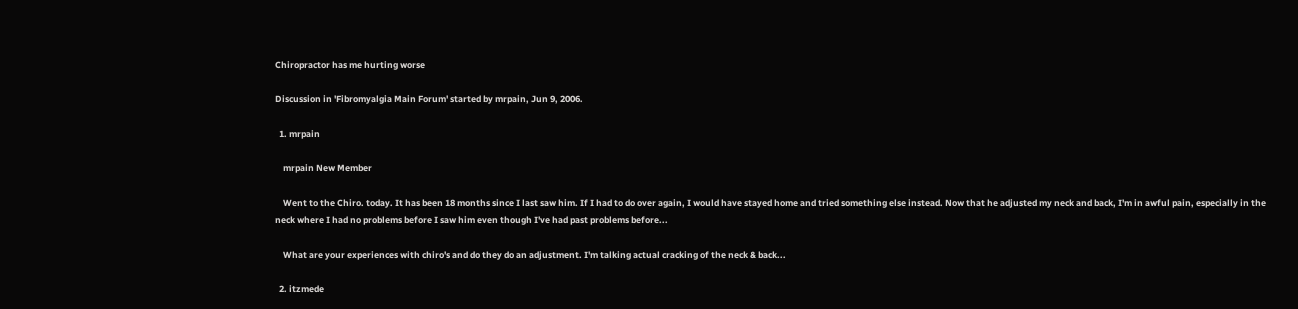Chiropractor has me hurting worse

Discussion in 'Fibromyalgia Main Forum' started by mrpain, Jun 9, 2006.

  1. mrpain

    mrpain New Member

    Went to the Chiro. today. It has been 18 months since I last saw him. If I had to do over again, I would have stayed home and tried something else instead. Now that he adjusted my neck and back, I'm in awful pain, especially in the neck where I had no problems before I saw him even though I've had past problems before...

    What are your experiences with chiro's and do they do an adjustment. I'm talking actual cracking of the neck & back...

  2. itzmede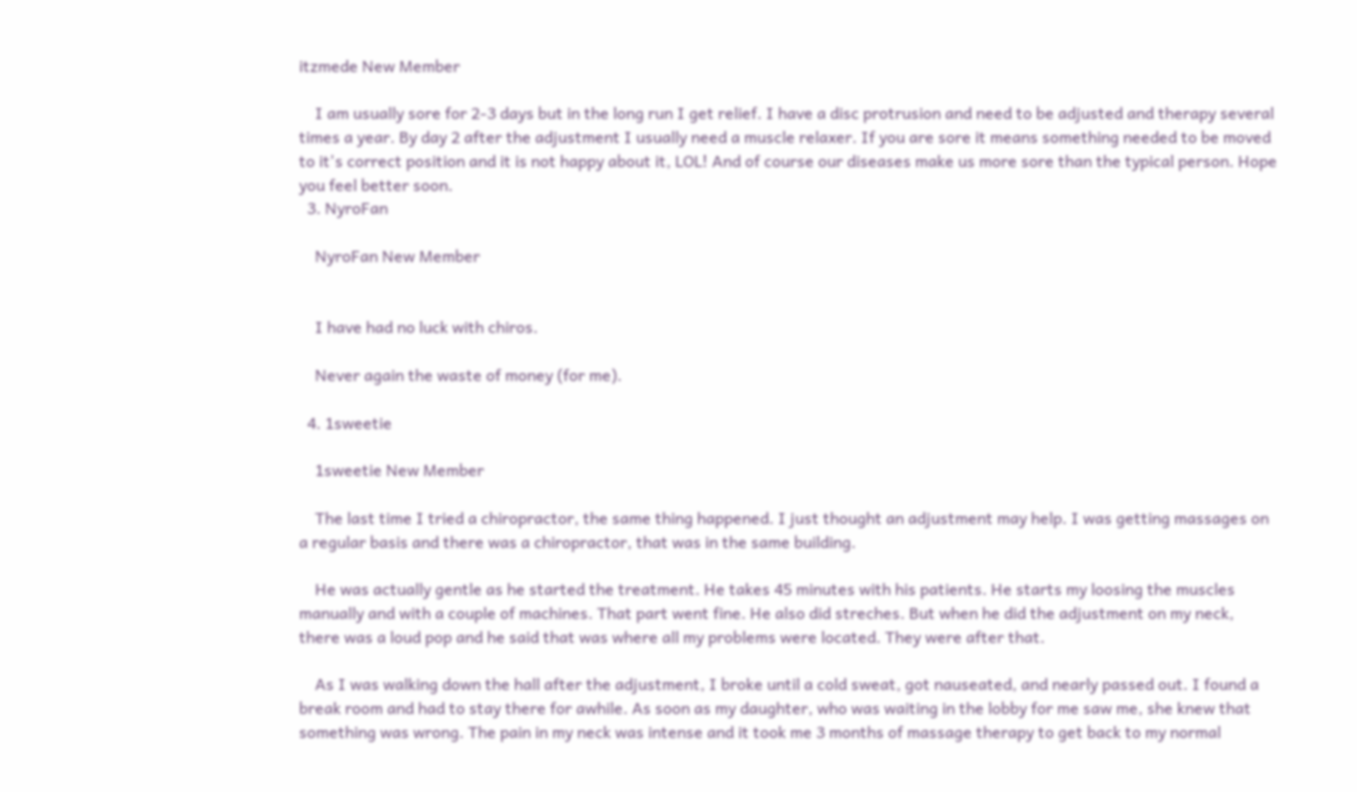itzmede New Member

    I am usually sore for 2-3 days but in the long run I get relief. I have a disc protrusion and need to be adjusted and therapy several times a year. By day 2 after the adjustment I usually need a muscle relaxer. If you are sore it means something needed to be moved to it's correct position and it is not happy about it, LOL! And of course our diseases make us more sore than the typical person. Hope you feel better soon.
  3. NyroFan

    NyroFan New Member


    I have had no luck with chiros.

    Never again the waste of money (for me).

  4. 1sweetie

    1sweetie New Member

    The last time I tried a chiropractor, the same thing happened. I just thought an adjustment may help. I was getting massages on a regular basis and there was a chiropractor, that was in the same building.

    He was actually gentle as he started the treatment. He takes 45 minutes with his patients. He starts my loosing the muscles manually and with a couple of machines. That part went fine. He also did streches. But when he did the adjustment on my neck, there was a loud pop and he said that was where all my problems were located. They were after that.

    As I was walking down the hall after the adjustment, I broke until a cold sweat, got nauseated, and nearly passed out. I found a break room and had to stay there for awhile. As soon as my daughter, who was waiting in the lobby for me saw me, she knew that something was wrong. The pain in my neck was intense and it took me 3 months of massage therapy to get back to my normal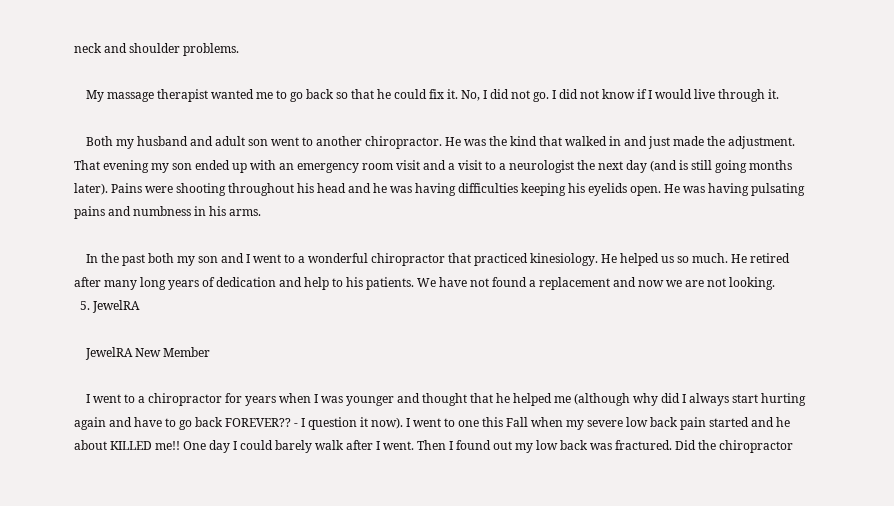neck and shoulder problems.

    My massage therapist wanted me to go back so that he could fix it. No, I did not go. I did not know if I would live through it.

    Both my husband and adult son went to another chiropractor. He was the kind that walked in and just made the adjustment. That evening my son ended up with an emergency room visit and a visit to a neurologist the next day (and is still going months later). Pains were shooting throughout his head and he was having difficulties keeping his eyelids open. He was having pulsating pains and numbness in his arms.

    In the past both my son and I went to a wonderful chiropractor that practiced kinesiology. He helped us so much. He retired after many long years of dedication and help to his patients. We have not found a replacement and now we are not looking.
  5. JewelRA

    JewelRA New Member

    I went to a chiropractor for years when I was younger and thought that he helped me (although why did I always start hurting again and have to go back FOREVER?? - I question it now). I went to one this Fall when my severe low back pain started and he about KILLED me!! One day I could barely walk after I went. Then I found out my low back was fractured. Did the chiropractor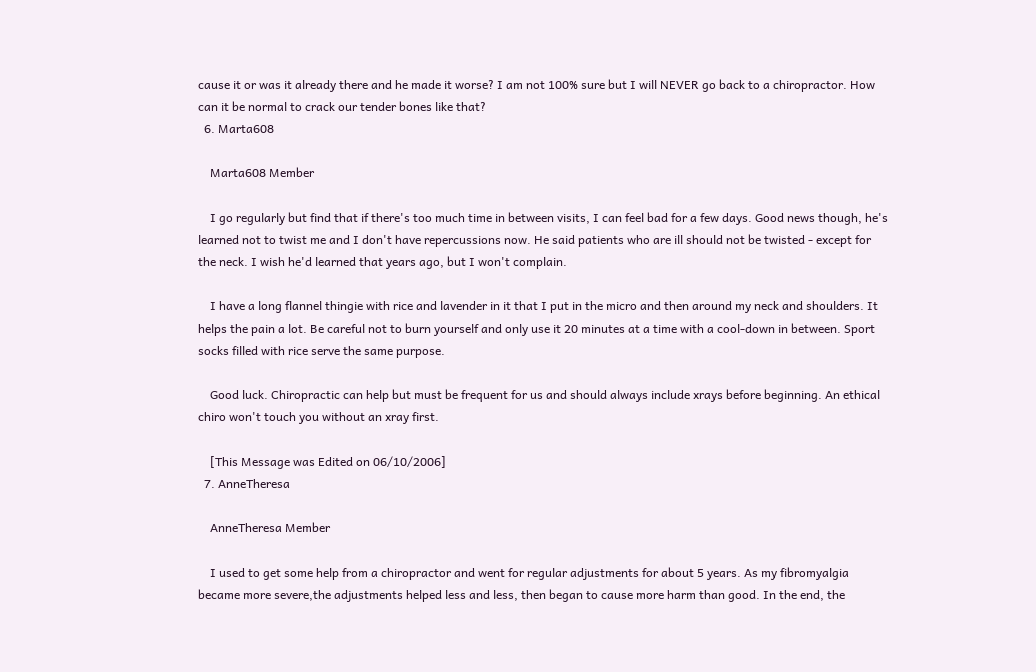cause it or was it already there and he made it worse? I am not 100% sure but I will NEVER go back to a chiropractor. How can it be normal to crack our tender bones like that?
  6. Marta608

    Marta608 Member

    I go regularly but find that if there's too much time in between visits, I can feel bad for a few days. Good news though, he's learned not to twist me and I don't have repercussions now. He said patients who are ill should not be twisted - except for the neck. I wish he'd learned that years ago, but I won't complain.

    I have a long flannel thingie with rice and lavender in it that I put in the micro and then around my neck and shoulders. It helps the pain a lot. Be careful not to burn yourself and only use it 20 minutes at a time with a cool-down in between. Sport socks filled with rice serve the same purpose.

    Good luck. Chiropractic can help but must be frequent for us and should always include xrays before beginning. An ethical chiro won't touch you without an xray first.

    [This Message was Edited on 06/10/2006]
  7. AnneTheresa

    AnneTheresa Member

    I used to get some help from a chiropractor and went for regular adjustments for about 5 years. As my fibromyalgia became more severe,the adjustments helped less and less, then began to cause more harm than good. In the end, the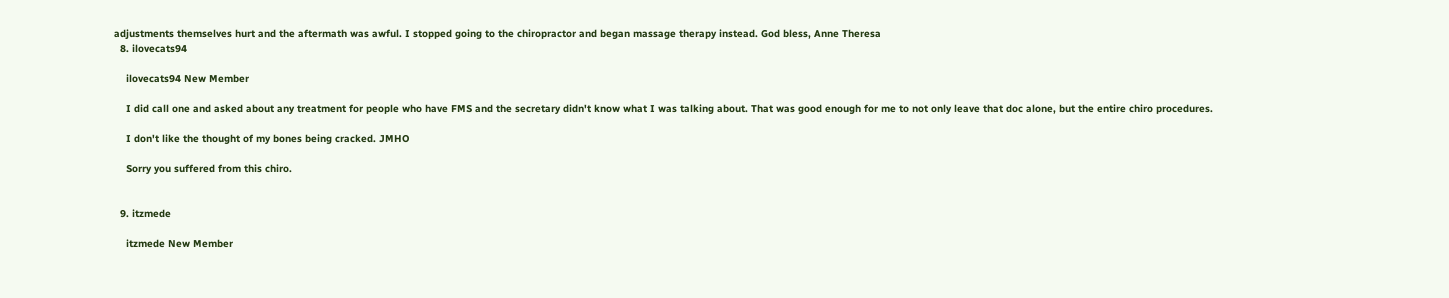adjustments themselves hurt and the aftermath was awful. I stopped going to the chiropractor and began massage therapy instead. God bless, Anne Theresa
  8. ilovecats94

    ilovecats94 New Member

    I did call one and asked about any treatment for people who have FMS and the secretary didn't know what I was talking about. That was good enough for me to not only leave that doc alone, but the entire chiro procedures.

    I don't like the thought of my bones being cracked. JMHO

    Sorry you suffered from this chiro.


  9. itzmede

    itzmede New Member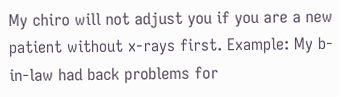My chiro will not adjust you if you are a new patient without x-rays first. Example: My b-in-law had back problems for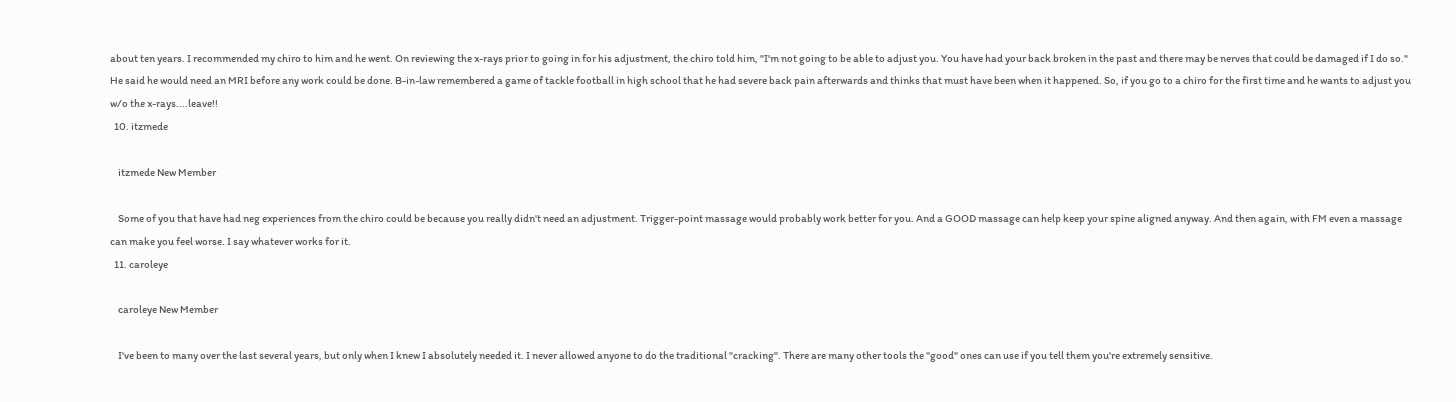about ten years. I recommended my chiro to him and he went. On reviewing the x-rays prior to going in for his adjustment, the chiro told him, "I'm not going to be able to adjust you. You have had your back broken in the past and there may be nerves that could be damaged if I do so." He said he would need an MRI before any work could be done. B-in-law remembered a game of tackle football in high school that he had severe back pain afterwards and thinks that must have been when it happened. So, if you go to a chiro for the first time and he wants to adjust you w/o the x-rays....leave!!
  10. itzmede

    itzmede New Member

    Some of you that have had neg experiences from the chiro could be because you really didn't need an adjustment. Trigger-point massage would probably work better for you. And a GOOD massage can help keep your spine aligned anyway. And then again, with FM even a massage can make you feel worse. I say whatever works for it.
  11. caroleye

    caroleye New Member

    I've been to many over the last several years, but only when I knew I absolutely needed it. I never allowed anyone to do the traditional "cracking". There are many other tools the "good" ones can use if you tell them you're extremely sensitive.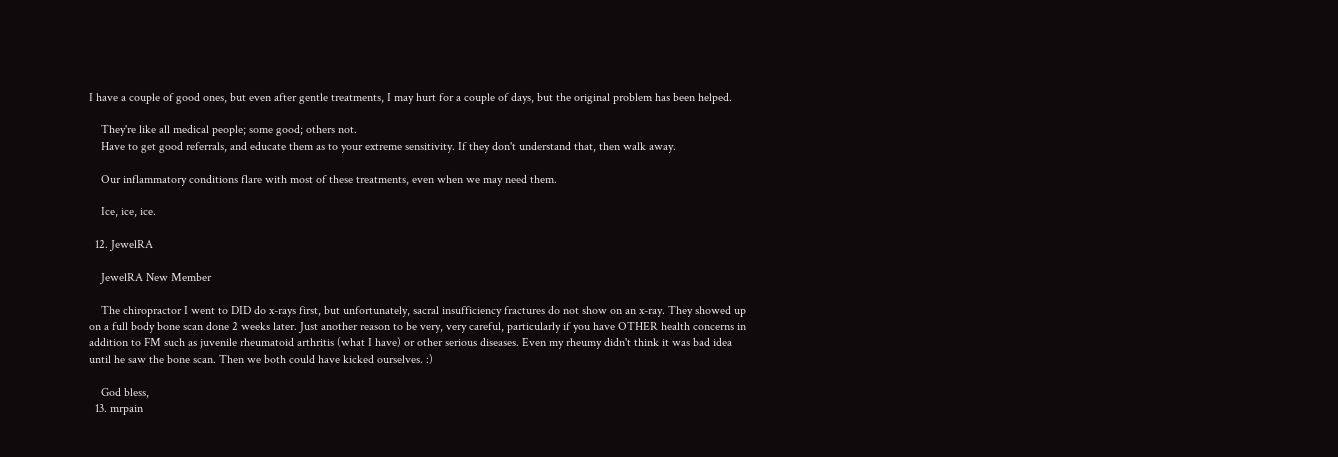I have a couple of good ones, but even after gentle treatments, I may hurt for a couple of days, but the original problem has been helped.

    They're like all medical people; some good; others not.
    Have to get good referrals, and educate them as to your extreme sensitivity. If they don't understand that, then walk away.

    Our inflammatory conditions flare with most of these treatments, even when we may need them.

    Ice, ice, ice.

  12. JewelRA

    JewelRA New Member

    The chiropractor I went to DID do x-rays first, but unfortunately, sacral insufficiency fractures do not show on an x-ray. They showed up on a full body bone scan done 2 weeks later. Just another reason to be very, very careful, particularly if you have OTHER health concerns in addition to FM such as juvenile rheumatoid arthritis (what I have) or other serious diseases. Even my rheumy didn't think it was bad idea until he saw the bone scan. Then we both could have kicked ourselves. :)

    God bless,
  13. mrpain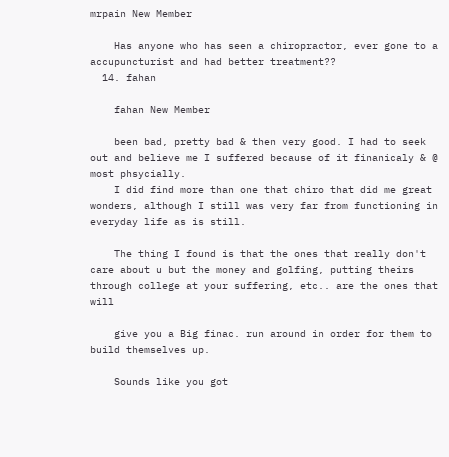mrpain New Member

    Has anyone who has seen a chiropractor, ever gone to a accupuncturist and had better treatment??
  14. fahan

    fahan New Member

    been bad, pretty bad & then very good. I had to seek out and believe me I suffered because of it finanicaly & @ most phsycially.
    I did find more than one that chiro that did me great wonders, although I still was very far from functioning in everyday life as is still.

    The thing I found is that the ones that really don't care about u but the money and golfing, putting theirs through college at your suffering, etc.. are the ones that will

    give you a Big finac. run around in order for them to build themselves up.

    Sounds like you got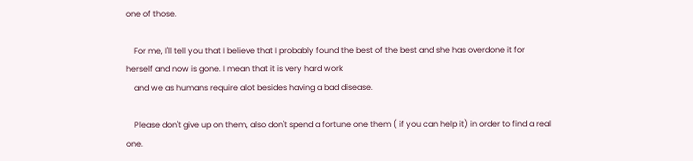one of those.

    For me, I'll tell you that I believe that I probably found the best of the best and she has overdone it for herself and now is gone. I mean that it is very hard work
    and we as humans require alot besides having a bad disease.

    Please don't give up on them, also don't spend a fortune one them ( if you can help it) in order to find a real one.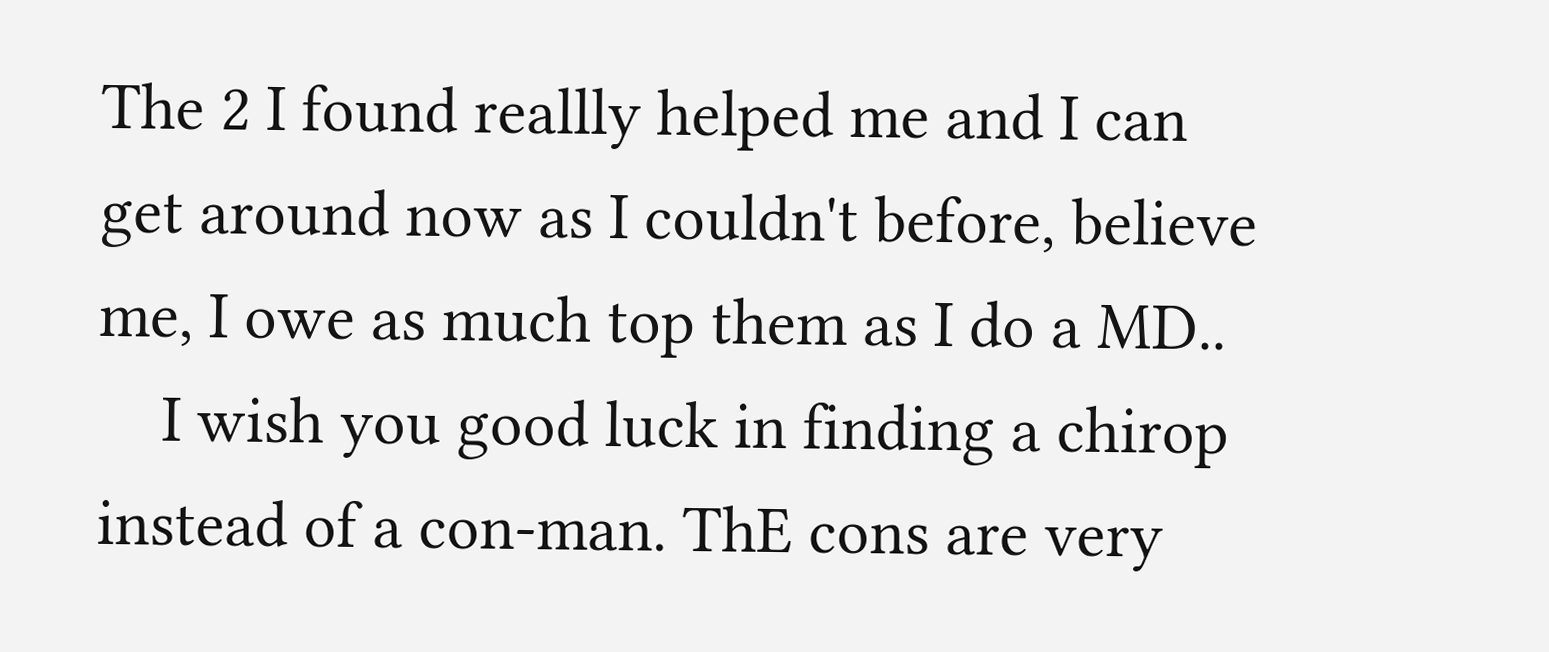The 2 I found reallly helped me and I can get around now as I couldn't before, believe me, I owe as much top them as I do a MD..
    I wish you good luck in finding a chirop instead of a con-man. ThE cons are very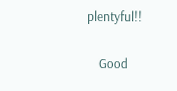plentyful!!

    Good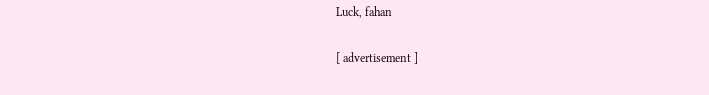Luck, fahan

[ advertisement ]